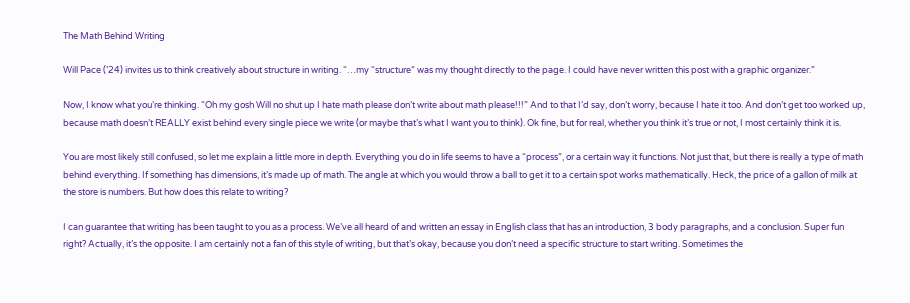The Math Behind Writing

Will Pace (’24) invites us to think creatively about structure in writing. “…my “structure” was my thought directly to the page. I could have never written this post with a graphic organizer.”

Now, I know what you’re thinking. “Oh my gosh Will no shut up I hate math please don’t write about math please!!!” And to that I’d say, don’t worry, because I hate it too. And don’t get too worked up, because math doesn’t REALLY exist behind every single piece we write (or maybe that’s what I want you to think). Ok fine, but for real, whether you think it’s true or not, I most certainly think it is.

You are most likely still confused, so let me explain a little more in depth. Everything you do in life seems to have a “process”, or a certain way it functions. Not just that, but there is really a type of math behind everything. If something has dimensions, it’s made up of math. The angle at which you would throw a ball to get it to a certain spot works mathematically. Heck, the price of a gallon of milk at the store is numbers. But how does this relate to writing?

I can guarantee that writing has been taught to you as a process. We’ve all heard of and written an essay in English class that has an introduction, 3 body paragraphs, and a conclusion. Super fun right? Actually, it’s the opposite. I am certainly not a fan of this style of writing, but that’s okay, because you don’t need a specific structure to start writing. Sometimes the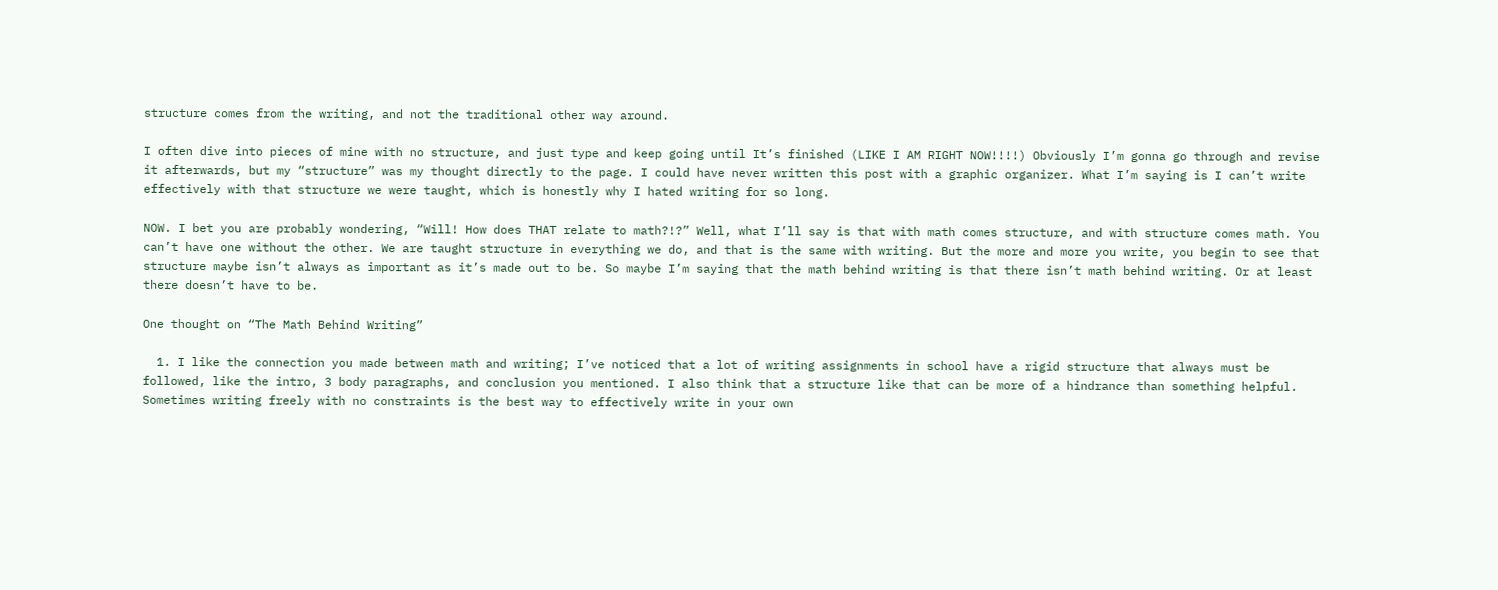structure comes from the writing, and not the traditional other way around.

I often dive into pieces of mine with no structure, and just type and keep going until It’s finished (LIKE I AM RIGHT NOW!!!!) Obviously I’m gonna go through and revise it afterwards, but my “structure” was my thought directly to the page. I could have never written this post with a graphic organizer. What I’m saying is I can’t write effectively with that structure we were taught, which is honestly why I hated writing for so long.

NOW. I bet you are probably wondering, “Will! How does THAT relate to math?!?” Well, what I’ll say is that with math comes structure, and with structure comes math. You can’t have one without the other. We are taught structure in everything we do, and that is the same with writing. But the more and more you write, you begin to see that structure maybe isn’t always as important as it’s made out to be. So maybe I’m saying that the math behind writing is that there isn’t math behind writing. Or at least there doesn’t have to be.

One thought on “The Math Behind Writing”

  1. I like the connection you made between math and writing; I’ve noticed that a lot of writing assignments in school have a rigid structure that always must be followed, like the intro, 3 body paragraphs, and conclusion you mentioned. I also think that a structure like that can be more of a hindrance than something helpful. Sometimes writing freely with no constraints is the best way to effectively write in your own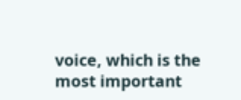voice, which is the most important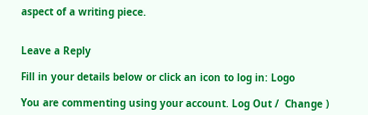aspect of a writing piece.


Leave a Reply

Fill in your details below or click an icon to log in: Logo

You are commenting using your account. Log Out /  Change )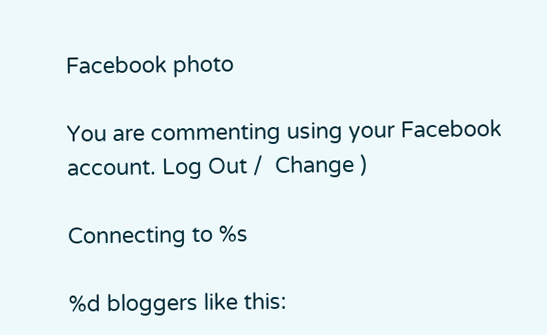Facebook photo

You are commenting using your Facebook account. Log Out /  Change )

Connecting to %s

%d bloggers like this: